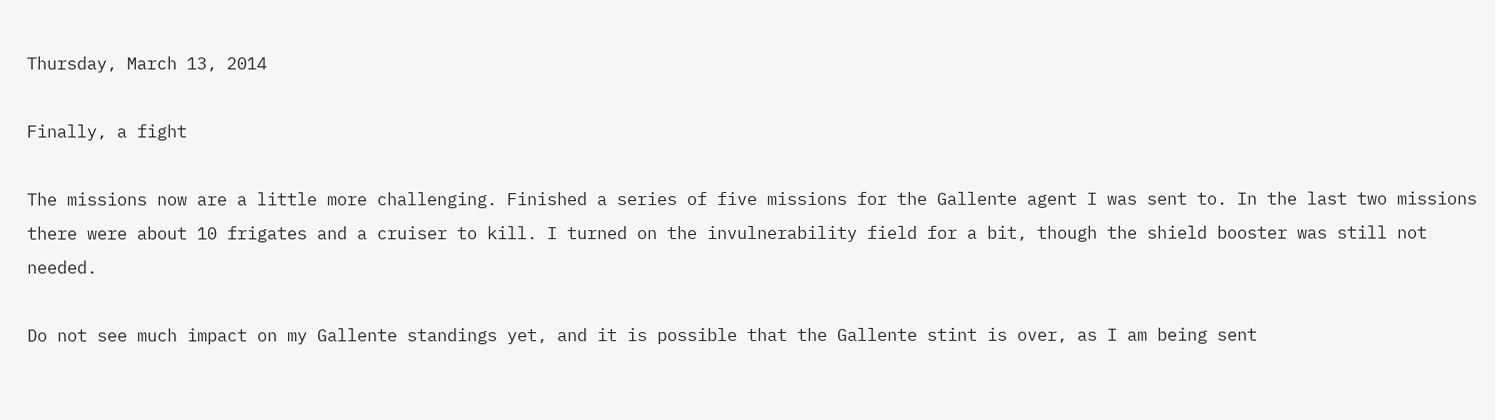Thursday, March 13, 2014

Finally, a fight

The missions now are a little more challenging. Finished a series of five missions for the Gallente agent I was sent to. In the last two missions there were about 10 frigates and a cruiser to kill. I turned on the invulnerability field for a bit, though the shield booster was still not needed.

Do not see much impact on my Gallente standings yet, and it is possible that the Gallente stint is over, as I am being sent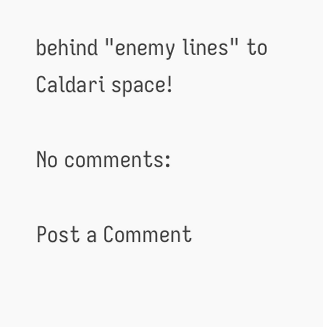behind "enemy lines" to Caldari space!

No comments:

Post a Comment